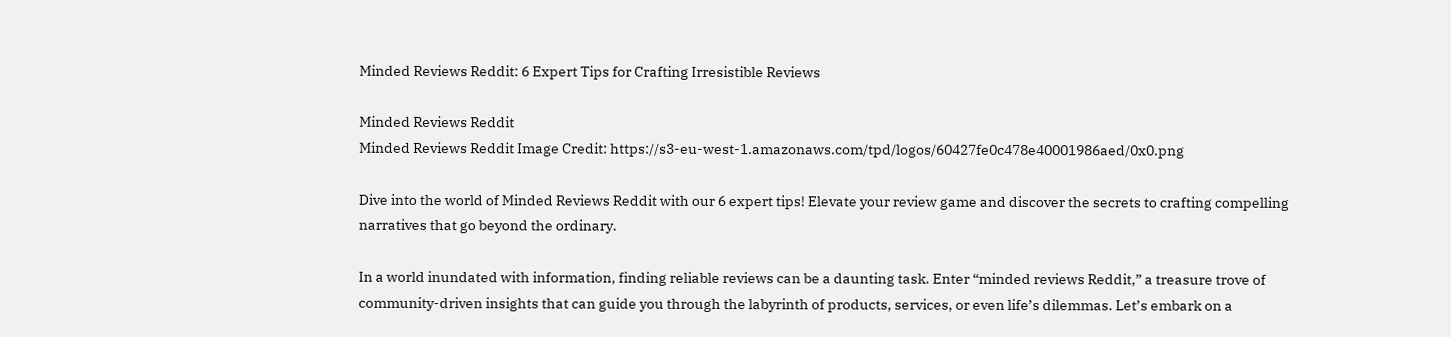Minded Reviews Reddit: 6 Expert Tips for Crafting Irresistible Reviews

Minded Reviews Reddit
Minded Reviews Reddit Image Credit: https://s3-eu-west-1.amazonaws.com/tpd/logos/60427fe0c478e40001986aed/0x0.png

Dive into the world of Minded Reviews Reddit with our 6 expert tips! Elevate your review game and discover the secrets to crafting compelling narratives that go beyond the ordinary.

In a world inundated with information, finding reliable reviews can be a daunting task. Enter “minded reviews Reddit,” a treasure trove of community-driven insights that can guide you through the labyrinth of products, services, or even life’s dilemmas. Let’s embark on a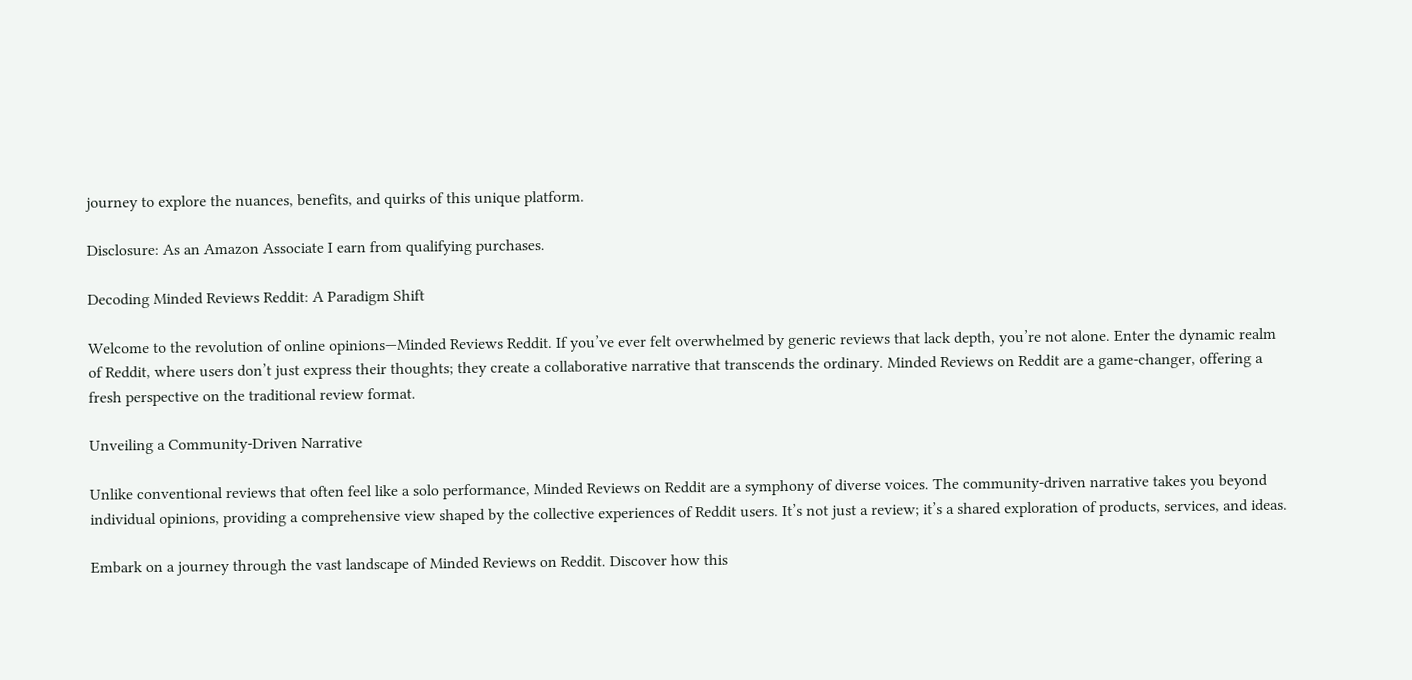journey to explore the nuances, benefits, and quirks of this unique platform.

Disclosure: As an Amazon Associate I earn from qualifying purchases.

Decoding Minded Reviews Reddit: A Paradigm Shift

Welcome to the revolution of online opinions—Minded Reviews Reddit. If you’ve ever felt overwhelmed by generic reviews that lack depth, you’re not alone. Enter the dynamic realm of Reddit, where users don’t just express their thoughts; they create a collaborative narrative that transcends the ordinary. Minded Reviews on Reddit are a game-changer, offering a fresh perspective on the traditional review format.

Unveiling a Community-Driven Narrative

Unlike conventional reviews that often feel like a solo performance, Minded Reviews on Reddit are a symphony of diverse voices. The community-driven narrative takes you beyond individual opinions, providing a comprehensive view shaped by the collective experiences of Reddit users. It’s not just a review; it’s a shared exploration of products, services, and ideas.

Embark on a journey through the vast landscape of Minded Reviews on Reddit. Discover how this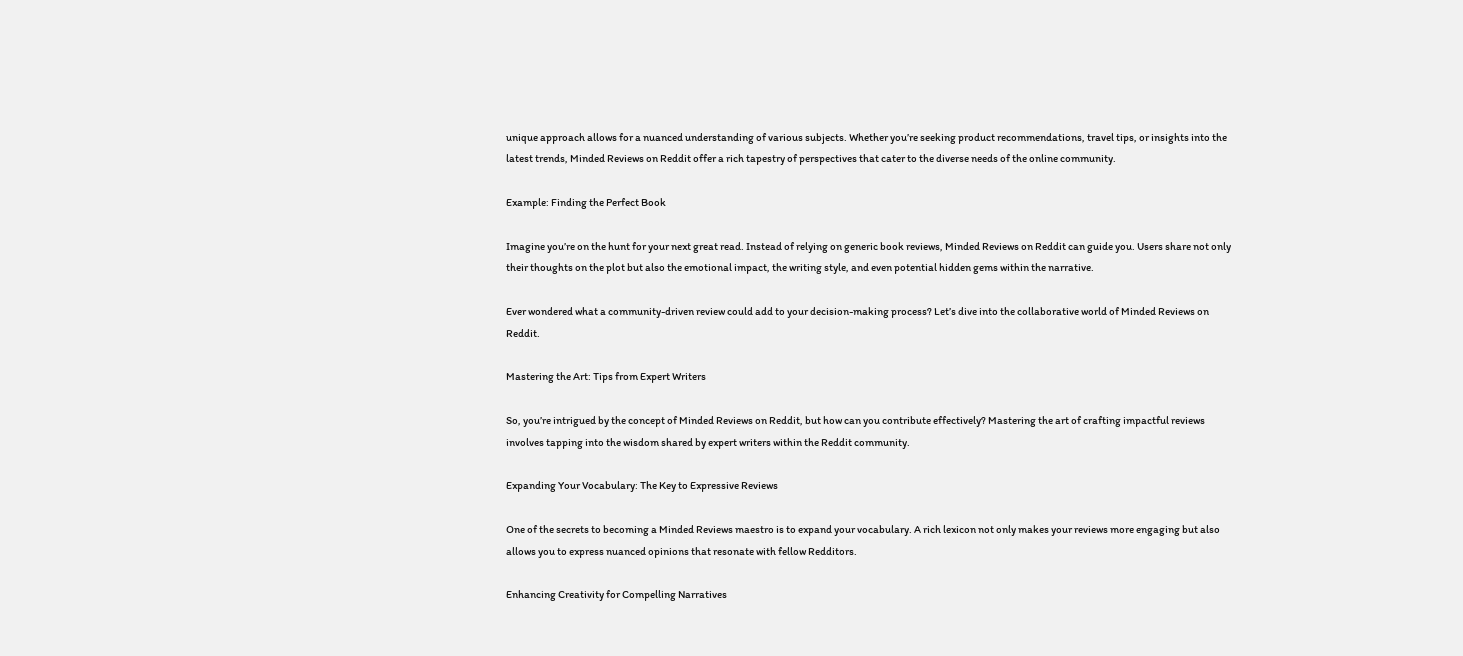unique approach allows for a nuanced understanding of various subjects. Whether you’re seeking product recommendations, travel tips, or insights into the latest trends, Minded Reviews on Reddit offer a rich tapestry of perspectives that cater to the diverse needs of the online community.

Example: Finding the Perfect Book

Imagine you’re on the hunt for your next great read. Instead of relying on generic book reviews, Minded Reviews on Reddit can guide you. Users share not only their thoughts on the plot but also the emotional impact, the writing style, and even potential hidden gems within the narrative.

Ever wondered what a community-driven review could add to your decision-making process? Let’s dive into the collaborative world of Minded Reviews on Reddit.

Mastering the Art: Tips from Expert Writers

So, you’re intrigued by the concept of Minded Reviews on Reddit, but how can you contribute effectively? Mastering the art of crafting impactful reviews involves tapping into the wisdom shared by expert writers within the Reddit community.

Expanding Your Vocabulary: The Key to Expressive Reviews

One of the secrets to becoming a Minded Reviews maestro is to expand your vocabulary. A rich lexicon not only makes your reviews more engaging but also allows you to express nuanced opinions that resonate with fellow Redditors.

Enhancing Creativity for Compelling Narratives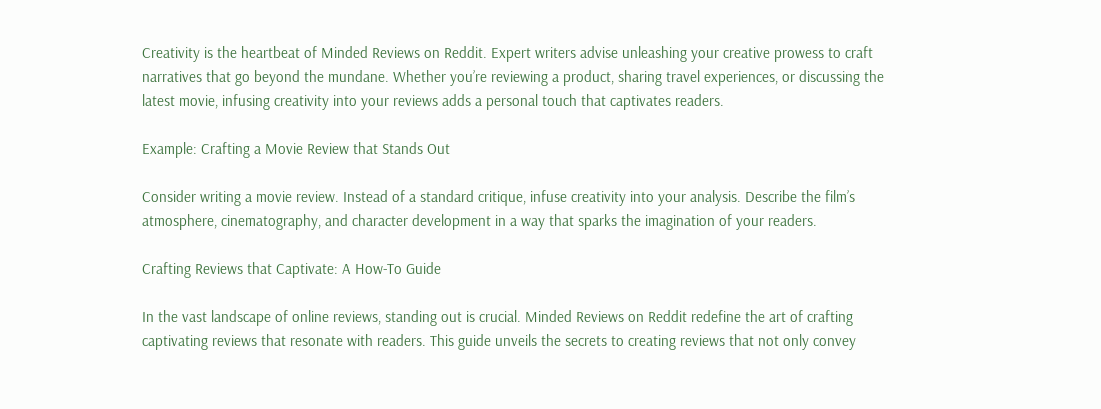Creativity is the heartbeat of Minded Reviews on Reddit. Expert writers advise unleashing your creative prowess to craft narratives that go beyond the mundane. Whether you’re reviewing a product, sharing travel experiences, or discussing the latest movie, infusing creativity into your reviews adds a personal touch that captivates readers.

Example: Crafting a Movie Review that Stands Out

Consider writing a movie review. Instead of a standard critique, infuse creativity into your analysis. Describe the film’s atmosphere, cinematography, and character development in a way that sparks the imagination of your readers.

Crafting Reviews that Captivate: A How-To Guide

In the vast landscape of online reviews, standing out is crucial. Minded Reviews on Reddit redefine the art of crafting captivating reviews that resonate with readers. This guide unveils the secrets to creating reviews that not only convey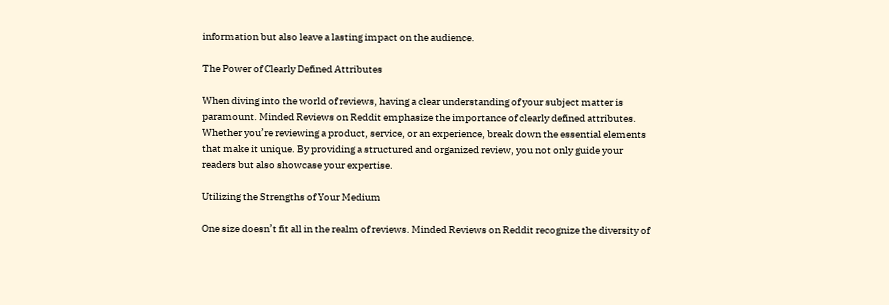information but also leave a lasting impact on the audience.

The Power of Clearly Defined Attributes

When diving into the world of reviews, having a clear understanding of your subject matter is paramount. Minded Reviews on Reddit emphasize the importance of clearly defined attributes. Whether you’re reviewing a product, service, or an experience, break down the essential elements that make it unique. By providing a structured and organized review, you not only guide your readers but also showcase your expertise.

Utilizing the Strengths of Your Medium

One size doesn’t fit all in the realm of reviews. Minded Reviews on Reddit recognize the diversity of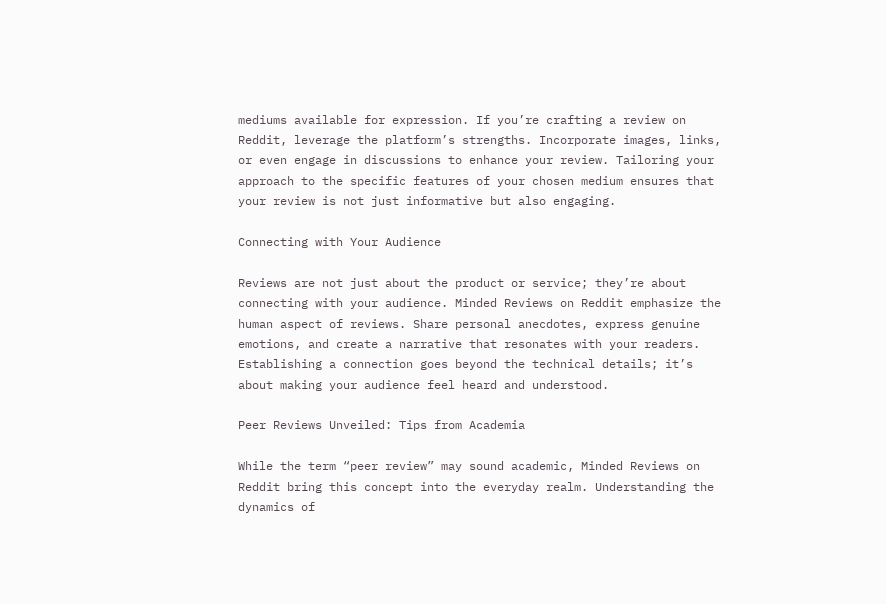mediums available for expression. If you’re crafting a review on Reddit, leverage the platform’s strengths. Incorporate images, links, or even engage in discussions to enhance your review. Tailoring your approach to the specific features of your chosen medium ensures that your review is not just informative but also engaging.

Connecting with Your Audience

Reviews are not just about the product or service; they’re about connecting with your audience. Minded Reviews on Reddit emphasize the human aspect of reviews. Share personal anecdotes, express genuine emotions, and create a narrative that resonates with your readers. Establishing a connection goes beyond the technical details; it’s about making your audience feel heard and understood.

Peer Reviews Unveiled: Tips from Academia

While the term “peer review” may sound academic, Minded Reviews on Reddit bring this concept into the everyday realm. Understanding the dynamics of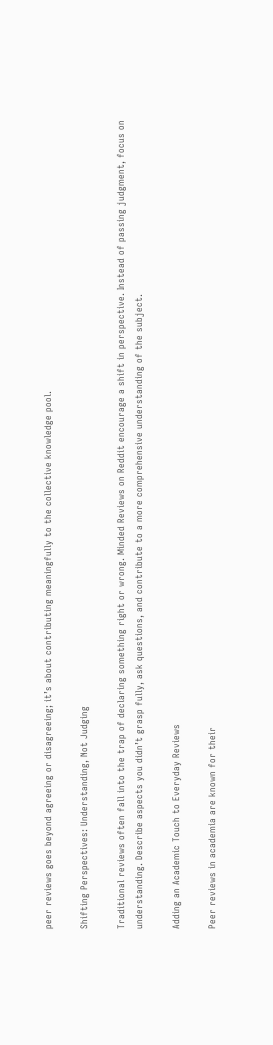peer reviews goes beyond agreeing or disagreeing; it’s about contributing meaningfully to the collective knowledge pool.

Shifting Perspectives: Understanding, Not Judging

Traditional reviews often fall into the trap of declaring something right or wrong. Minded Reviews on Reddit encourage a shift in perspective. Instead of passing judgment, focus on understanding. Describe aspects you didn’t grasp fully, ask questions, and contribute to a more comprehensive understanding of the subject.

Adding an Academic Touch to Everyday Reviews

Peer reviews in academia are known for their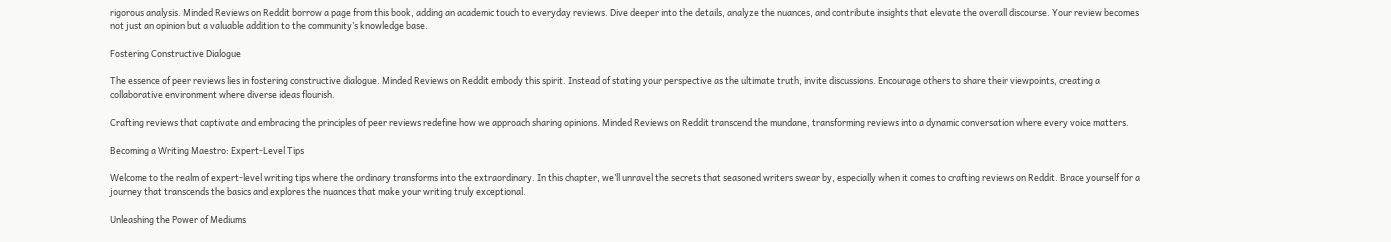rigorous analysis. Minded Reviews on Reddit borrow a page from this book, adding an academic touch to everyday reviews. Dive deeper into the details, analyze the nuances, and contribute insights that elevate the overall discourse. Your review becomes not just an opinion but a valuable addition to the community’s knowledge base.

Fostering Constructive Dialogue

The essence of peer reviews lies in fostering constructive dialogue. Minded Reviews on Reddit embody this spirit. Instead of stating your perspective as the ultimate truth, invite discussions. Encourage others to share their viewpoints, creating a collaborative environment where diverse ideas flourish.

Crafting reviews that captivate and embracing the principles of peer reviews redefine how we approach sharing opinions. Minded Reviews on Reddit transcend the mundane, transforming reviews into a dynamic conversation where every voice matters.

Becoming a Writing Maestro: Expert-Level Tips

Welcome to the realm of expert-level writing tips where the ordinary transforms into the extraordinary. In this chapter, we’ll unravel the secrets that seasoned writers swear by, especially when it comes to crafting reviews on Reddit. Brace yourself for a journey that transcends the basics and explores the nuances that make your writing truly exceptional.

Unleashing the Power of Mediums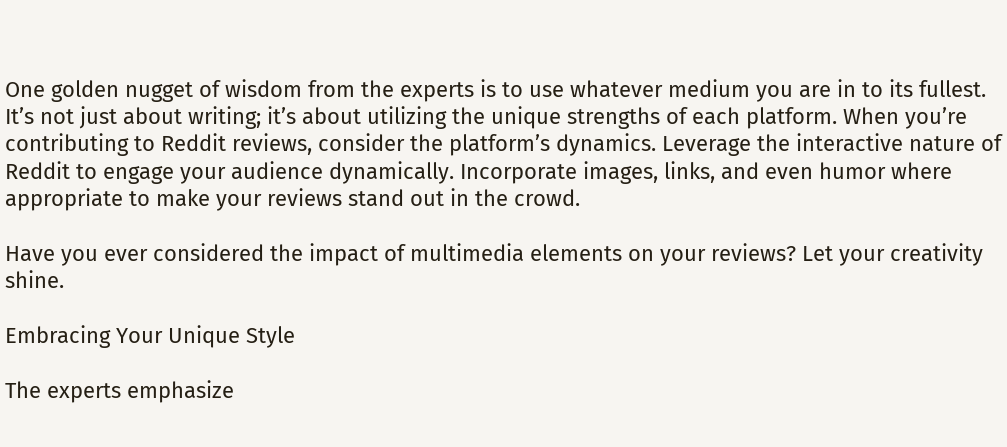One golden nugget of wisdom from the experts is to use whatever medium you are in to its fullest. It’s not just about writing; it’s about utilizing the unique strengths of each platform. When you’re contributing to Reddit reviews, consider the platform’s dynamics. Leverage the interactive nature of Reddit to engage your audience dynamically. Incorporate images, links, and even humor where appropriate to make your reviews stand out in the crowd.

Have you ever considered the impact of multimedia elements on your reviews? Let your creativity shine.

Embracing Your Unique Style

The experts emphasize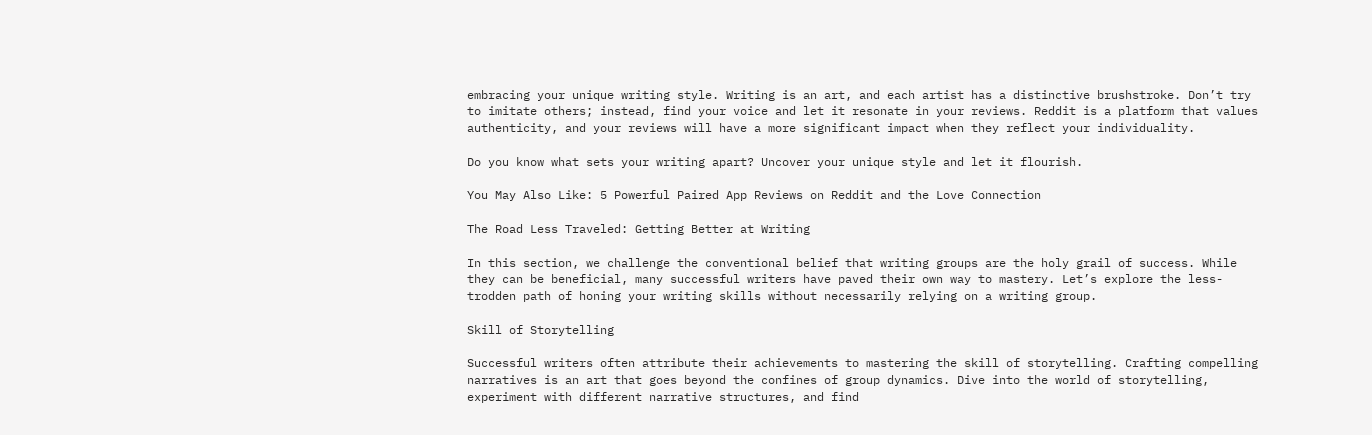embracing your unique writing style. Writing is an art, and each artist has a distinctive brushstroke. Don’t try to imitate others; instead, find your voice and let it resonate in your reviews. Reddit is a platform that values authenticity, and your reviews will have a more significant impact when they reflect your individuality.

Do you know what sets your writing apart? Uncover your unique style and let it flourish.

You May Also Like: 5 Powerful Paired App Reviews on Reddit and the Love Connection

The Road Less Traveled: Getting Better at Writing

In this section, we challenge the conventional belief that writing groups are the holy grail of success. While they can be beneficial, many successful writers have paved their own way to mastery. Let’s explore the less-trodden path of honing your writing skills without necessarily relying on a writing group.

Skill of Storytelling

Successful writers often attribute their achievements to mastering the skill of storytelling. Crafting compelling narratives is an art that goes beyond the confines of group dynamics. Dive into the world of storytelling, experiment with different narrative structures, and find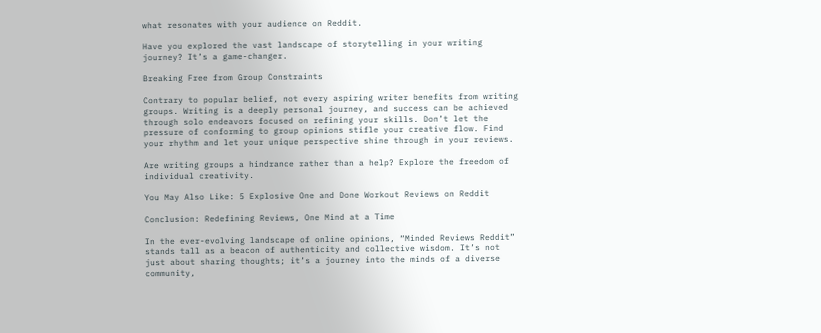what resonates with your audience on Reddit.

Have you explored the vast landscape of storytelling in your writing journey? It’s a game-changer.

Breaking Free from Group Constraints

Contrary to popular belief, not every aspiring writer benefits from writing groups. Writing is a deeply personal journey, and success can be achieved through solo endeavors focused on refining your skills. Don’t let the pressure of conforming to group opinions stifle your creative flow. Find your rhythm and let your unique perspective shine through in your reviews.

Are writing groups a hindrance rather than a help? Explore the freedom of individual creativity.

You May Also Like: 5 Explosive One and Done Workout Reviews on Reddit

Conclusion: Redefining Reviews, One Mind at a Time

In the ever-evolving landscape of online opinions, “Minded Reviews Reddit” stands tall as a beacon of authenticity and collective wisdom. It’s not just about sharing thoughts; it’s a journey into the minds of a diverse community,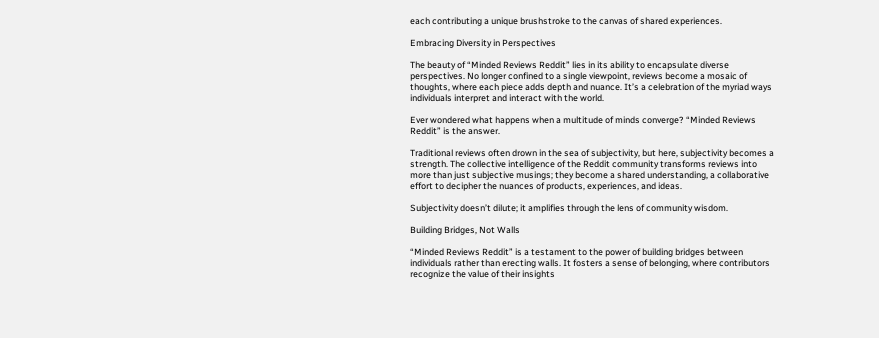each contributing a unique brushstroke to the canvas of shared experiences.

Embracing Diversity in Perspectives

The beauty of “Minded Reviews Reddit” lies in its ability to encapsulate diverse perspectives. No longer confined to a single viewpoint, reviews become a mosaic of thoughts, where each piece adds depth and nuance. It’s a celebration of the myriad ways individuals interpret and interact with the world.

Ever wondered what happens when a multitude of minds converge? “Minded Reviews Reddit” is the answer.

Traditional reviews often drown in the sea of subjectivity, but here, subjectivity becomes a strength. The collective intelligence of the Reddit community transforms reviews into more than just subjective musings; they become a shared understanding, a collaborative effort to decipher the nuances of products, experiences, and ideas.

Subjectivity doesn’t dilute; it amplifies through the lens of community wisdom.

Building Bridges, Not Walls

“Minded Reviews Reddit” is a testament to the power of building bridges between individuals rather than erecting walls. It fosters a sense of belonging, where contributors recognize the value of their insights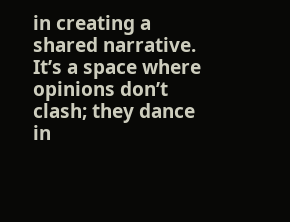in creating a shared narrative. It’s a space where opinions don’t clash; they dance in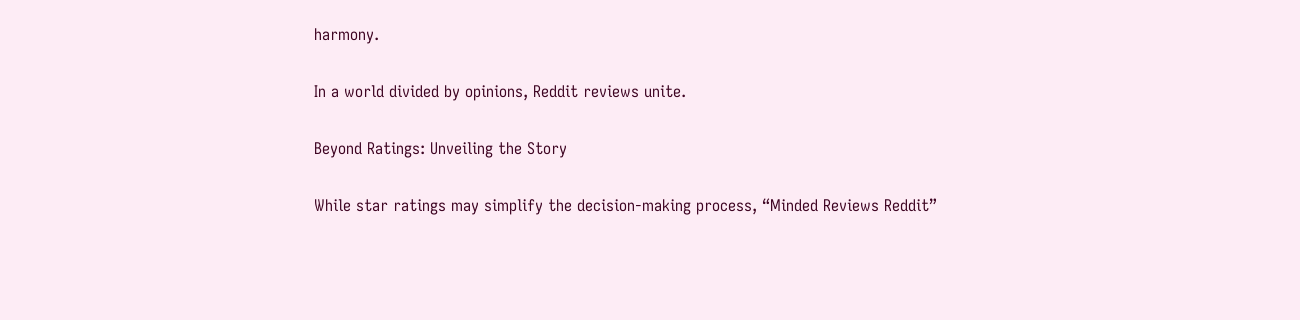harmony.

In a world divided by opinions, Reddit reviews unite.

Beyond Ratings: Unveiling the Story

While star ratings may simplify the decision-making process, “Minded Reviews Reddit”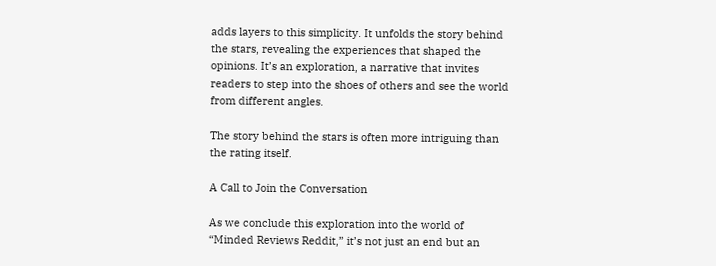adds layers to this simplicity. It unfolds the story behind the stars, revealing the experiences that shaped the opinions. It’s an exploration, a narrative that invites readers to step into the shoes of others and see the world from different angles.

The story behind the stars is often more intriguing than the rating itself.

A Call to Join the Conversation

As we conclude this exploration into the world of “Minded Reviews Reddit,” it’s not just an end but an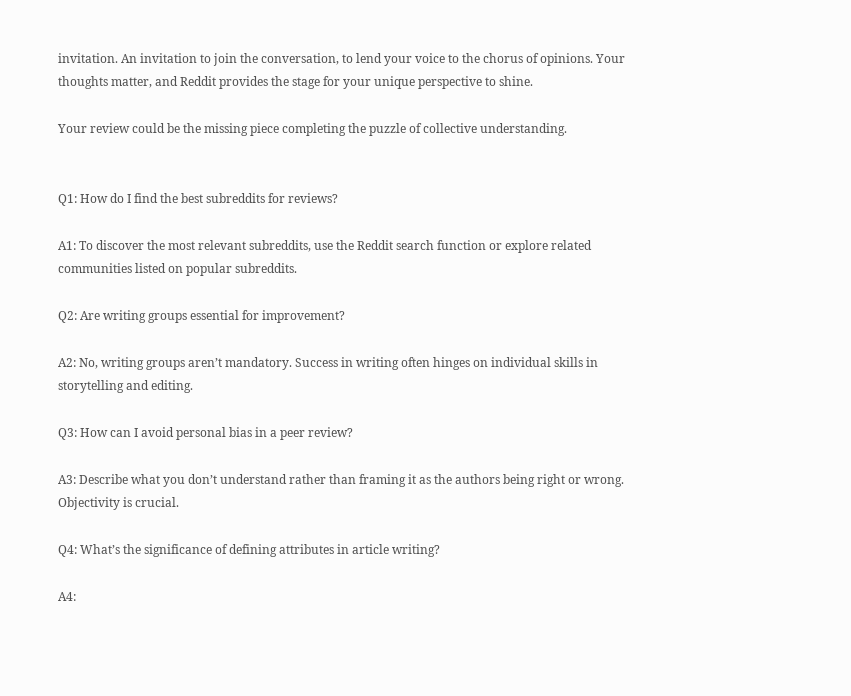invitation. An invitation to join the conversation, to lend your voice to the chorus of opinions. Your thoughts matter, and Reddit provides the stage for your unique perspective to shine.

Your review could be the missing piece completing the puzzle of collective understanding.


Q1: How do I find the best subreddits for reviews?

A1: To discover the most relevant subreddits, use the Reddit search function or explore related communities listed on popular subreddits.

Q2: Are writing groups essential for improvement?

A2: No, writing groups aren’t mandatory. Success in writing often hinges on individual skills in storytelling and editing.

Q3: How can I avoid personal bias in a peer review?

A3: Describe what you don’t understand rather than framing it as the authors being right or wrong. Objectivity is crucial.

Q4: What’s the significance of defining attributes in article writing?

A4: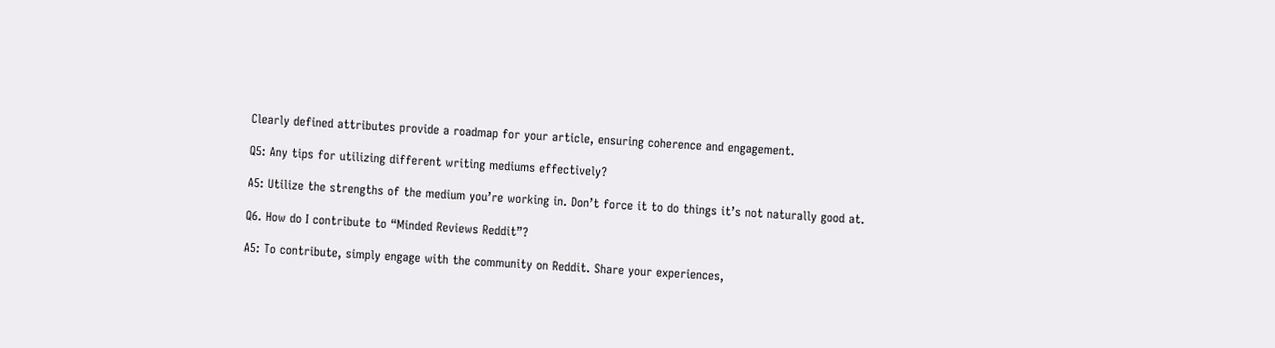Clearly defined attributes provide a roadmap for your article, ensuring coherence and engagement.

Q5: Any tips for utilizing different writing mediums effectively?

A5: Utilize the strengths of the medium you’re working in. Don’t force it to do things it’s not naturally good at.

Q6. How do I contribute to “Minded Reviews Reddit”?

A5: To contribute, simply engage with the community on Reddit. Share your experiences,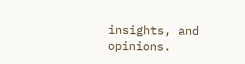insights, and opinions.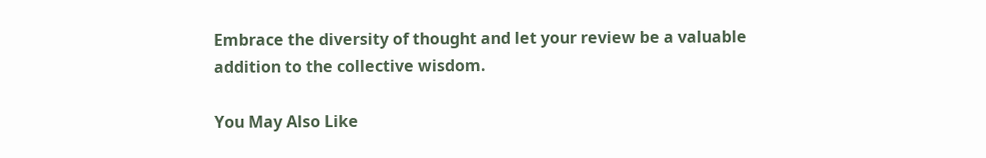Embrace the diversity of thought and let your review be a valuable addition to the collective wisdom.

You May Also Like